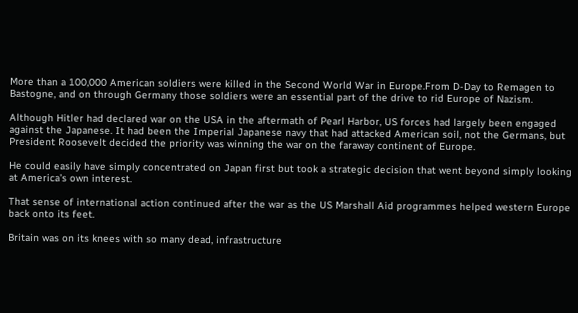More than a 100,000 American soldiers were killed in the Second World War in Europe.From D-Day to Remagen to Bastogne, and on through Germany those soldiers were an essential part of the drive to rid Europe of Nazism.

Although Hitler had declared war on the USA in the aftermath of Pearl Harbor, US forces had largely been engaged against the Japanese. It had been the Imperial Japanese navy that had attacked American soil, not the Germans, but President Roosevelt decided the priority was winning the war on the faraway continent of Europe.

He could easily have simply concentrated on Japan first but took a strategic decision that went beyond simply looking at America’s own interest.

That sense of international action continued after the war as the US Marshall Aid programmes helped western Europe back onto its feet.

Britain was on its knees with so many dead, infrastructure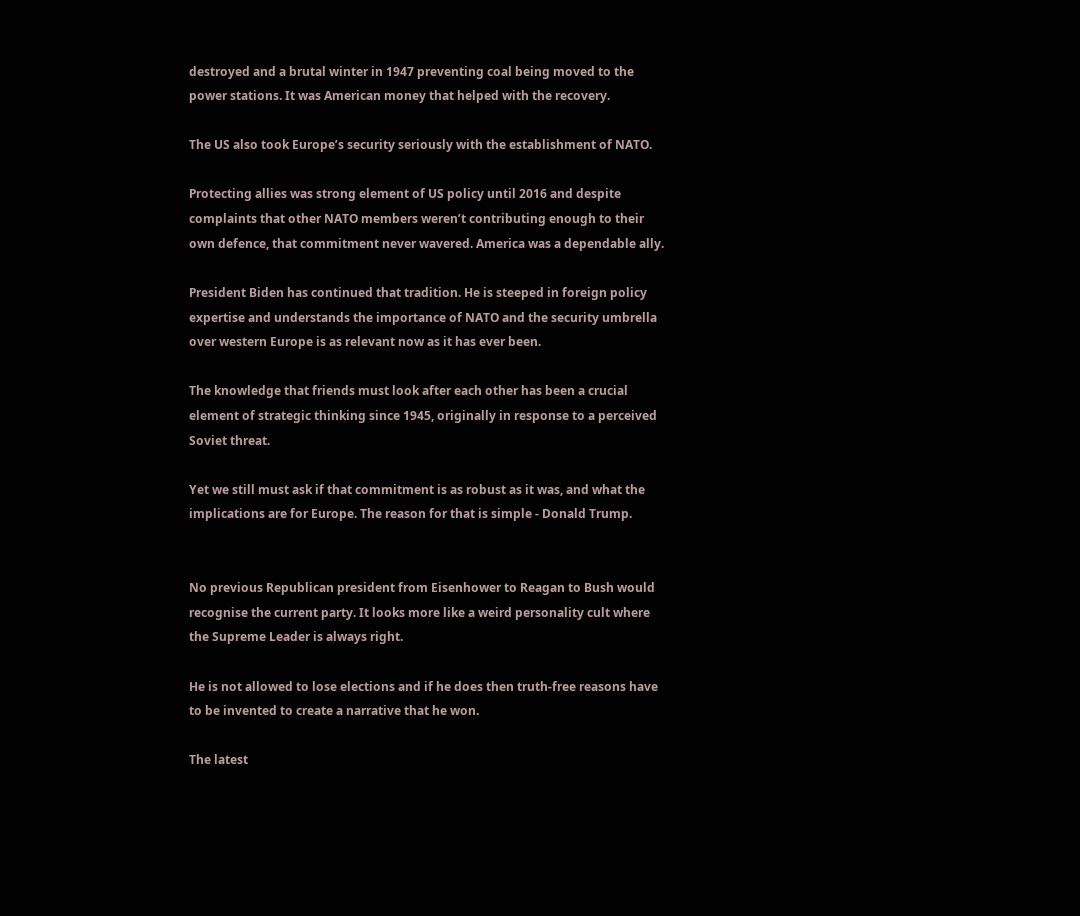destroyed and a brutal winter in 1947 preventing coal being moved to the power stations. It was American money that helped with the recovery.

The US also took Europe’s security seriously with the establishment of NATO.

Protecting allies was strong element of US policy until 2016 and despite complaints that other NATO members weren’t contributing enough to their own defence, that commitment never wavered. America was a dependable ally.

President Biden has continued that tradition. He is steeped in foreign policy expertise and understands the importance of NATO and the security umbrella over western Europe is as relevant now as it has ever been.

The knowledge that friends must look after each other has been a crucial element of strategic thinking since 1945, originally in response to a perceived Soviet threat.

Yet we still must ask if that commitment is as robust as it was, and what the implications are for Europe. The reason for that is simple - Donald Trump.


No previous Republican president from Eisenhower to Reagan to Bush would recognise the current party. It looks more like a weird personality cult where the Supreme Leader is always right.

He is not allowed to lose elections and if he does then truth-free reasons have to be invented to create a narrative that he won.

The latest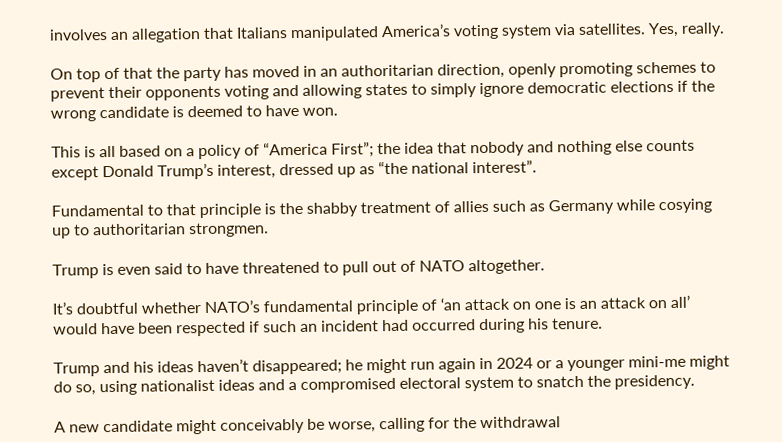involves an allegation that Italians manipulated America’s voting system via satellites. Yes, really.

On top of that the party has moved in an authoritarian direction, openly promoting schemes to prevent their opponents voting and allowing states to simply ignore democratic elections if the wrong candidate is deemed to have won.

This is all based on a policy of “America First”; the idea that nobody and nothing else counts except Donald Trump’s interest, dressed up as “the national interest”.

Fundamental to that principle is the shabby treatment of allies such as Germany while cosying up to authoritarian strongmen.

Trump is even said to have threatened to pull out of NATO altogether.

It’s doubtful whether NATO’s fundamental principle of ‘an attack on one is an attack on all’ would have been respected if such an incident had occurred during his tenure.

Trump and his ideas haven’t disappeared; he might run again in 2024 or a younger mini-me might do so, using nationalist ideas and a compromised electoral system to snatch the presidency.

A new candidate might conceivably be worse, calling for the withdrawal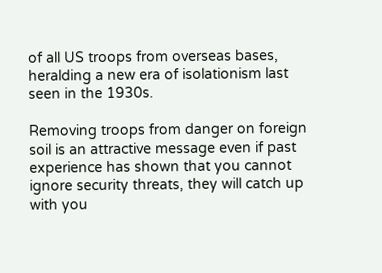of all US troops from overseas bases, heralding a new era of isolationism last seen in the 1930s.

Removing troops from danger on foreign soil is an attractive message even if past experience has shown that you cannot ignore security threats, they will catch up with you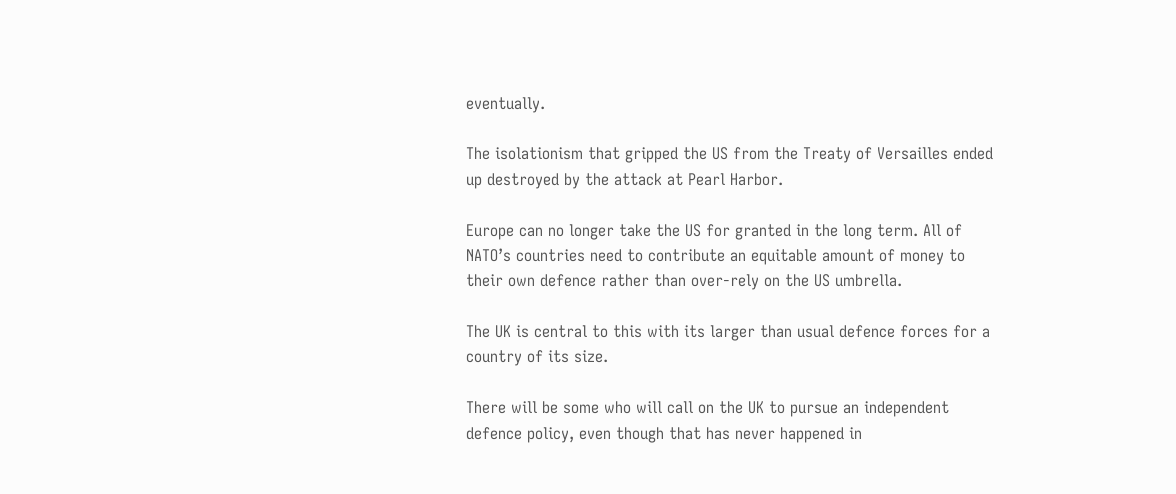eventually.

The isolationism that gripped the US from the Treaty of Versailles ended up destroyed by the attack at Pearl Harbor.

Europe can no longer take the US for granted in the long term. All of NATO’s countries need to contribute an equitable amount of money to their own defence rather than over-rely on the US umbrella.

The UK is central to this with its larger than usual defence forces for a country of its size.

There will be some who will call on the UK to pursue an independent defence policy, even though that has never happened in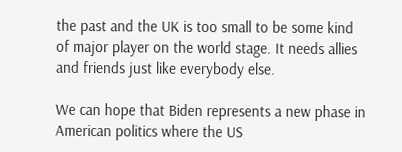the past and the UK is too small to be some kind of major player on the world stage. It needs allies and friends just like everybody else.

We can hope that Biden represents a new phase in American politics where the US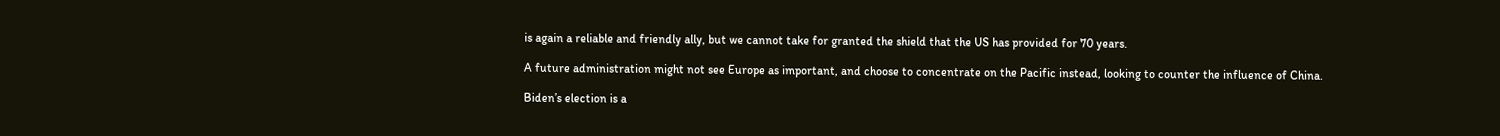is again a reliable and friendly ally, but we cannot take for granted the shield that the US has provided for 70 years.

A future administration might not see Europe as important, and choose to concentrate on the Pacific instead, looking to counter the influence of China.

Biden’s election is a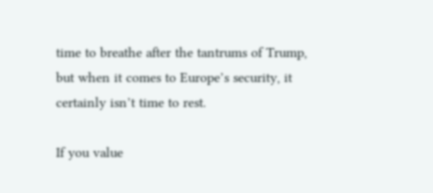time to breathe after the tantrums of Trump, but when it comes to Europe’s security, it certainly isn’t time to rest.

If you value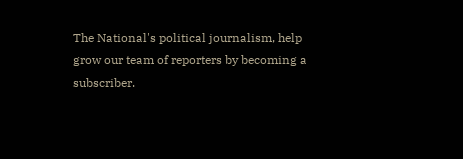The National's political journalism, help grow our team of reporters by becoming a subscriber.